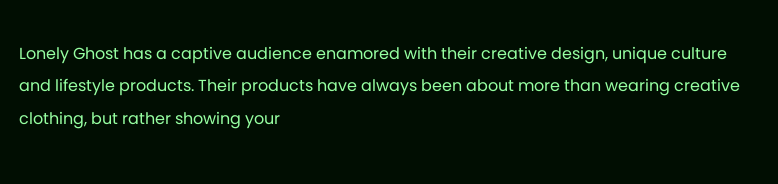Lonely Ghost has a captive audience enamored with their creative design, unique culture and lifestyle products. Their products have always been about more than wearing creative clothing, but rather showing your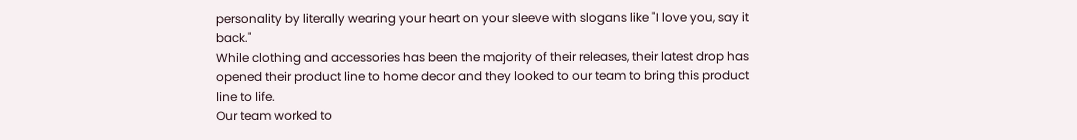personality by literally wearing your heart on your sleeve with slogans like "I love you, say it back."
While clothing and accessories has been the majority of their releases, their latest drop has opened their product line to home decor and they looked to our team to bring this product line to life.
Our team worked to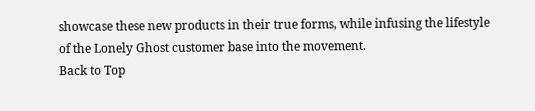showcase these new products in their true forms, while infusing the lifestyle of the Lonely Ghost customer base into the movement.
Back to Top